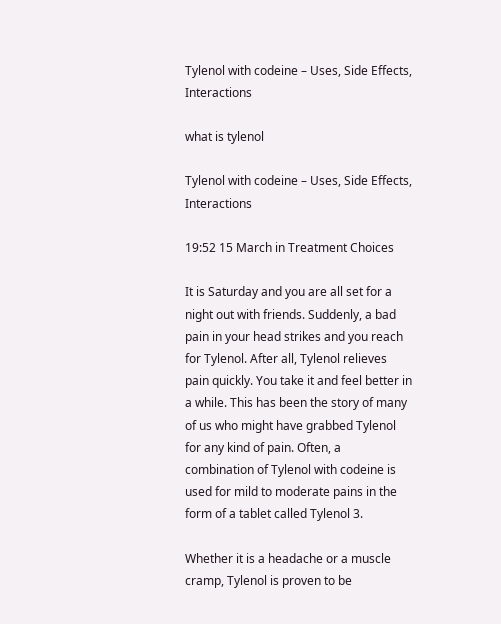Tylenol with codeine – Uses, Side Effects, Interactions

what is tylenol

Tylenol with codeine – Uses, Side Effects, Interactions

19:52 15 March in Treatment Choices

It is Saturday and you are all set for a night out with friends. Suddenly, a bad pain in your head strikes and you reach for Tylenol. After all, Tylenol relieves pain quickly. You take it and feel better in a while. This has been the story of many of us who might have grabbed Tylenol for any kind of pain. Often, a combination of Tylenol with codeine is used for mild to moderate pains in the form of a tablet called Tylenol 3.

Whether it is a headache or a muscle cramp, Tylenol is proven to be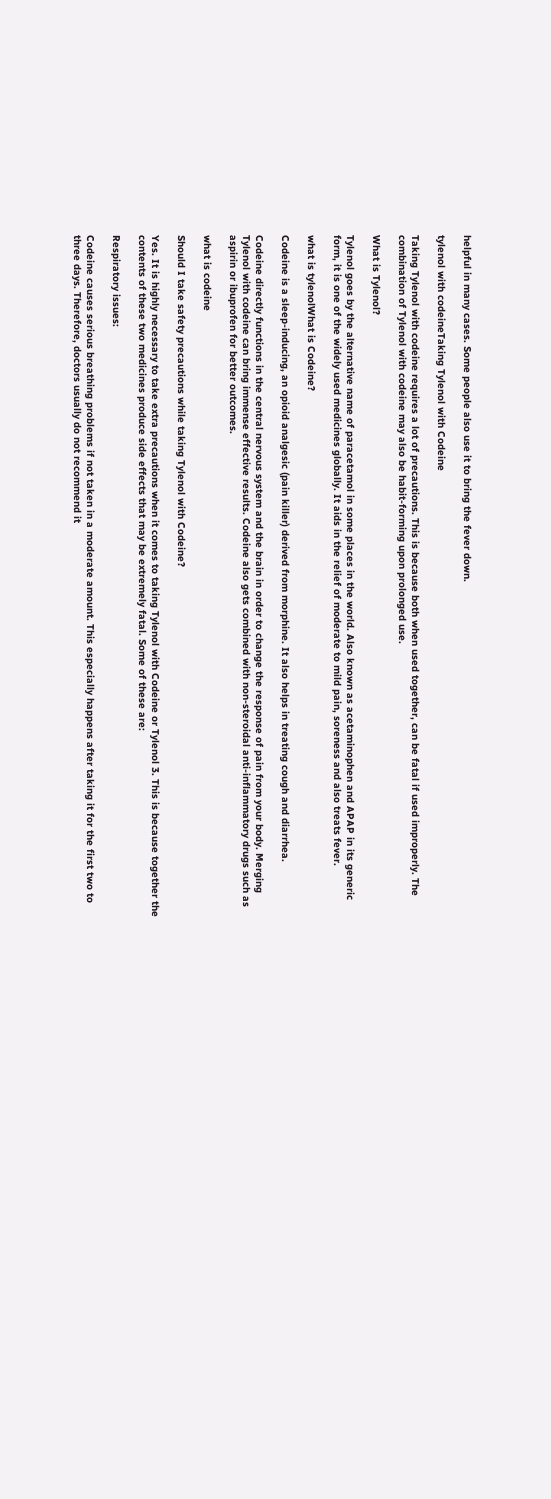helpful in many cases. Some people also use it to bring the fever down.

tylenol with codeineTaking Tylenol with Codeine

Taking Tylenol with codeine requires a lot of precautions. This is because both when used together, can be fatal if used improperly. The combination of Tylenol with codeine may also be habit-forming upon prolonged use.

What is Tylenol?

Tylenol goes by the alternative name of paracetamol in some places in the world. Also known as acetaminophen and APAP in its generic form, it is one of the widely used medicines globally. It aids in the relief of moderate to mild pain, soreness and also treats fever.

what is tylenolWhat is Codeine?

Codeine is a sleep-inducing, an opioid analgesic (pain killer) derived from morphine. It also helps in treating cough and diarrhea.

Codeine directly functions in the central nervous system and the brain in order to change the response of pain from your body. Merging Tylenol with codeine can bring immense effective results. Codeine also gets combined with non-steroidal anti-inflammatory drugs such as aspirin or ibuprofen for better outcomes.

what is codeine

Should I take safety precautions while taking Tylenol with Codeine?

Yes. It is highly necessary to take extra precautions when it comes to taking Tylenol with Codeine or Tylenol 3. This is because together the contents of these two medicines produce side effects that may be extremely fatal. Some of these are:

Respiratory issues:

Codeine causes serious breathing problems if not taken in a moderate amount. This especially happens after taking it for the first two to three days. Therefore, doctors usually do not recommend it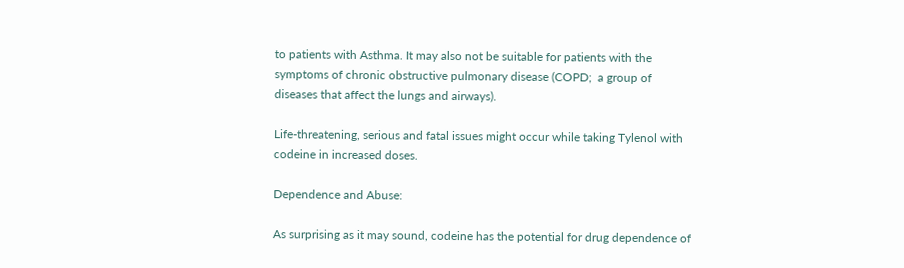to patients with Asthma. It may also not be suitable for patients with the symptoms of chronic obstructive pulmonary disease (COPD;  a group of diseases that affect the lungs and airways).

Life-threatening, serious and fatal issues might occur while taking Tylenol with codeine in increased doses.

Dependence and Abuse:

As surprising as it may sound, codeine has the potential for drug dependence of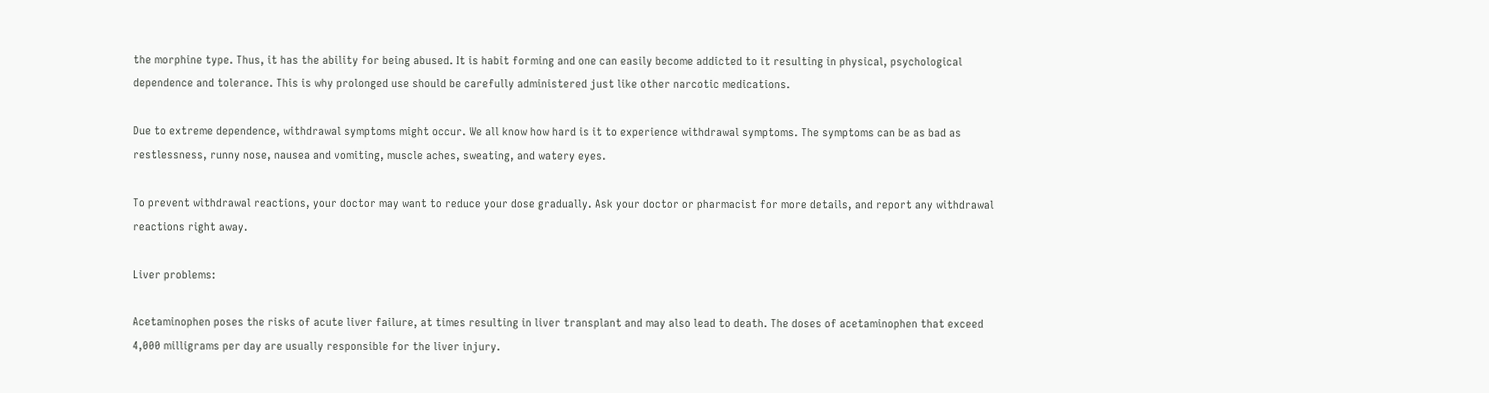the morphine type. Thus, it has the ability for being abused. It is habit forming and one can easily become addicted to it resulting in physical, psychological dependence and tolerance. This is why prolonged use should be carefully administered just like other narcotic medications.

Due to extreme dependence, withdrawal symptoms might occur. We all know how hard is it to experience withdrawal symptoms. The symptoms can be as bad as restlessness, runny nose, nausea and vomiting, muscle aches, sweating, and watery eyes.

To prevent withdrawal reactions, your doctor may want to reduce your dose gradually. Ask your doctor or pharmacist for more details, and report any withdrawal reactions right away.

Liver problems:

Acetaminophen poses the risks of acute liver failure, at times resulting in liver transplant and may also lead to death. The doses of acetaminophen that exceed 4,000 milligrams per day are usually responsible for the liver injury.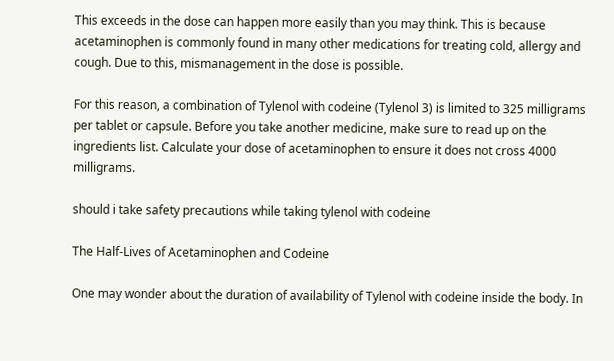This exceeds in the dose can happen more easily than you may think. This is because acetaminophen is commonly found in many other medications for treating cold, allergy and cough. Due to this, mismanagement in the dose is possible.

For this reason, a combination of Tylenol with codeine (Tylenol 3) is limited to 325 milligrams per tablet or capsule. Before you take another medicine, make sure to read up on the ingredients list. Calculate your dose of acetaminophen to ensure it does not cross 4000 milligrams.

should i take safety precautions while taking tylenol with codeine

The Half-Lives of Acetaminophen and Codeine

One may wonder about the duration of availability of Tylenol with codeine inside the body. In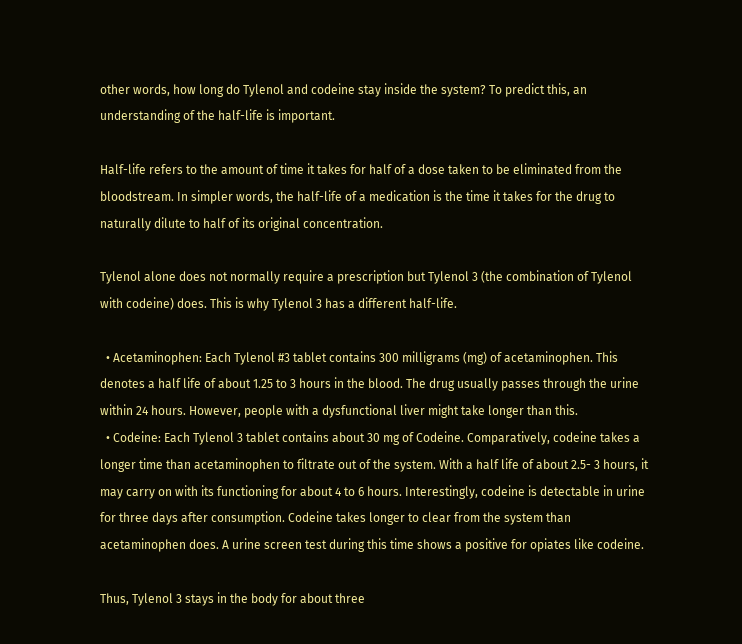other words, how long do Tylenol and codeine stay inside the system? To predict this, an understanding of the half-life is important.

Half-life refers to the amount of time it takes for half of a dose taken to be eliminated from the bloodstream. In simpler words, the half-life of a medication is the time it takes for the drug to naturally dilute to half of its original concentration.

Tylenol alone does not normally require a prescription but Tylenol 3 (the combination of Tylenol with codeine) does. This is why Tylenol 3 has a different half-life.

  • Acetaminophen: Each Tylenol #3 tablet contains 300 milligrams (mg) of acetaminophen. This denotes a half life of about 1.25 to 3 hours in the blood. The drug usually passes through the urine within 24 hours. However, people with a dysfunctional liver might take longer than this.
  • Codeine: Each Tylenol 3 tablet contains about 30 mg of Codeine. Comparatively, codeine takes a longer time than acetaminophen to filtrate out of the system. With a half life of about 2.5- 3 hours, it may carry on with its functioning for about 4 to 6 hours. Interestingly, codeine is detectable in urine for three days after consumption. Codeine takes longer to clear from the system than acetaminophen does. A urine screen test during this time shows a positive for opiates like codeine.

Thus, Tylenol 3 stays in the body for about three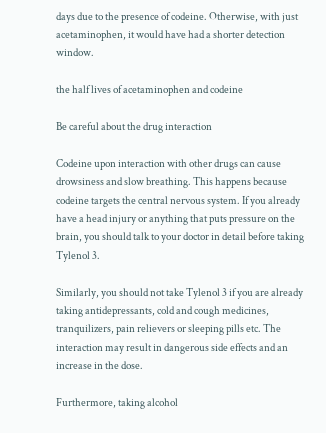days due to the presence of codeine. Otherwise, with just acetaminophen, it would have had a shorter detection window.

the half lives of acetaminophen and codeine

Be careful about the drug interaction

Codeine upon interaction with other drugs can cause drowsiness and slow breathing. This happens because codeine targets the central nervous system. If you already have a head injury or anything that puts pressure on the brain, you should talk to your doctor in detail before taking Tylenol 3.

Similarly, you should not take Tylenol 3 if you are already taking antidepressants, cold and cough medicines, tranquilizers, pain relievers or sleeping pills etc. The interaction may result in dangerous side effects and an increase in the dose.

Furthermore, taking alcohol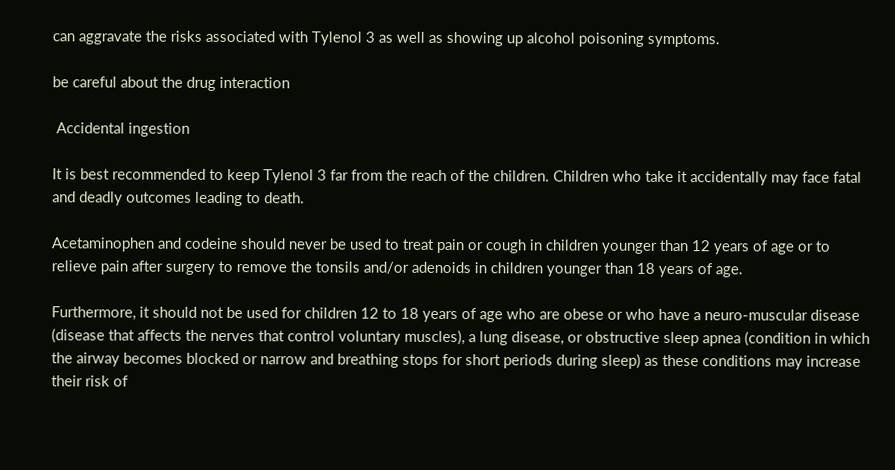can aggravate the risks associated with Tylenol 3 as well as showing up alcohol poisoning symptoms.

be careful about the drug interaction

 Accidental ingestion

It is best recommended to keep Tylenol 3 far from the reach of the children. Children who take it accidentally may face fatal and deadly outcomes leading to death.

Acetaminophen and codeine should never be used to treat pain or cough in children younger than 12 years of age or to relieve pain after surgery to remove the tonsils and/or adenoids in children younger than 18 years of age.

Furthermore, it should not be used for children 12 to 18 years of age who are obese or who have a neuro-muscular disease (disease that affects the nerves that control voluntary muscles), a lung disease, or obstructive sleep apnea (condition in which the airway becomes blocked or narrow and breathing stops for short periods during sleep) as these conditions may increase their risk of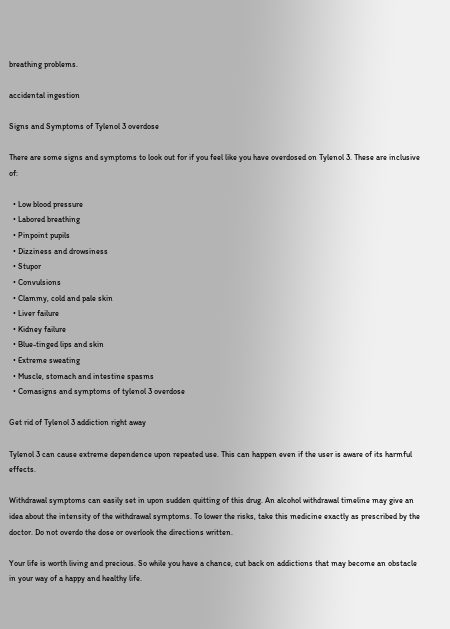breathing problems.

accidental ingestion

Signs and Symptoms of Tylenol 3 overdose

There are some signs and symptoms to look out for if you feel like you have overdosed on Tylenol 3. These are inclusive of:

  • Low blood pressure
  • Labored breathing
  • Pinpoint pupils
  • Dizziness and drowsiness
  • Stupor
  • Convulsions
  • Clammy, cold and pale skin
  • Liver failure
  • Kidney failure
  • Blue-tinged lips and skin
  • Extreme sweating
  • Muscle, stomach and intestine spasms
  • Comasigns and symptoms of tylenol 3 overdose

Get rid of Tylenol 3 addiction right away

Tylenol 3 can cause extreme dependence upon repeated use. This can happen even if the user is aware of its harmful effects.

Withdrawal symptoms can easily set in upon sudden quitting of this drug. An alcohol withdrawal timeline may give an idea about the intensity of the withdrawal symptoms. To lower the risks, take this medicine exactly as prescribed by the doctor. Do not overdo the dose or overlook the directions written.

Your life is worth living and precious. So while you have a chance, cut back on addictions that may become an obstacle in your way of a happy and healthy life.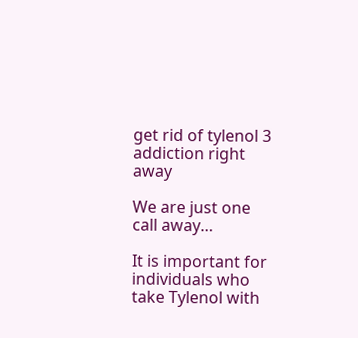get rid of tylenol 3 addiction right away

We are just one call away…

It is important for individuals who take Tylenol with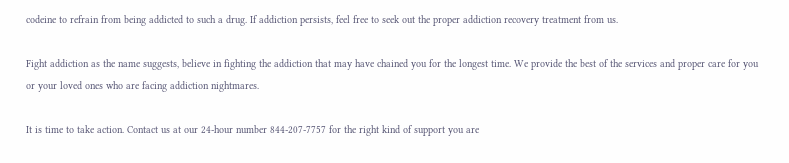codeine to refrain from being addicted to such a drug. If addiction persists, feel free to seek out the proper addiction recovery treatment from us.

Fight addiction as the name suggests, believe in fighting the addiction that may have chained you for the longest time. We provide the best of the services and proper care for you or your loved ones who are facing addiction nightmares.

It is time to take action. Contact us at our 24-hour number 844-207-7757 for the right kind of support you are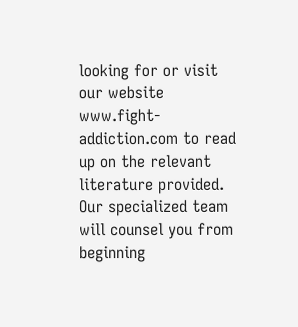looking for or visit our website www.fight-addiction.com to read up on the relevant literature provided. Our specialized team will counsel you from beginning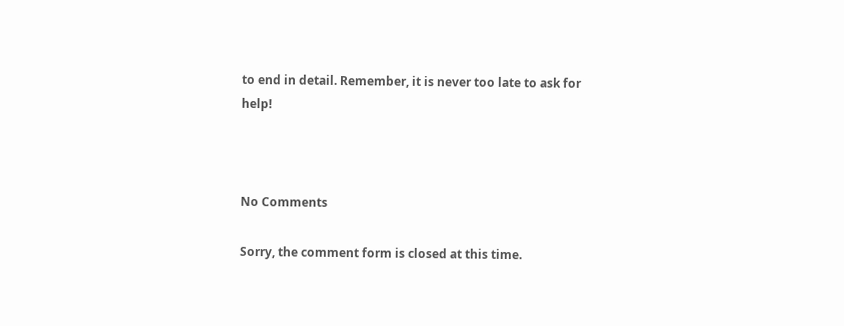to end in detail. Remember, it is never too late to ask for help!



No Comments

Sorry, the comment form is closed at this time.